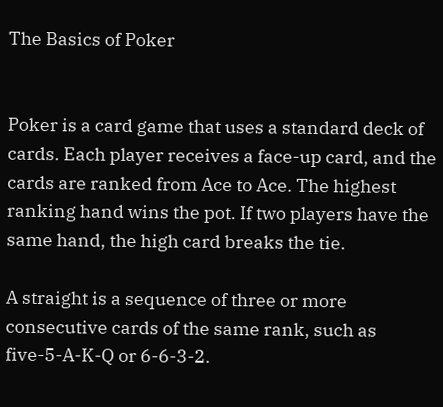The Basics of Poker


Poker is a card game that uses a standard deck of cards. Each player receives a face-up card, and the cards are ranked from Ace to Ace. The highest ranking hand wins the pot. If two players have the same hand, the high card breaks the tie.

A straight is a sequence of three or more consecutive cards of the same rank, such as five-5-A-K-Q or 6-6-3-2.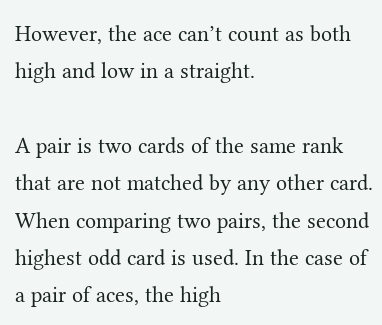However, the ace can’t count as both high and low in a straight.

A pair is two cards of the same rank that are not matched by any other card. When comparing two pairs, the second highest odd card is used. In the case of a pair of aces, the high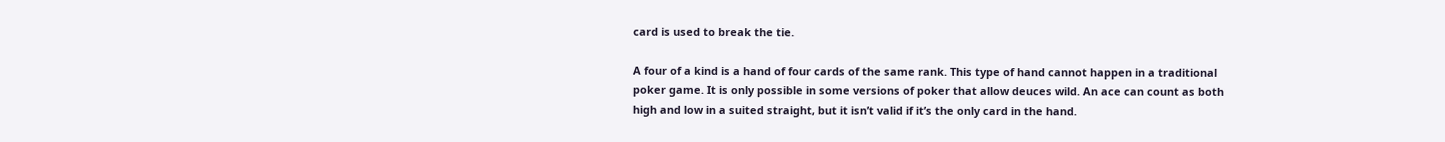card is used to break the tie.

A four of a kind is a hand of four cards of the same rank. This type of hand cannot happen in a traditional poker game. It is only possible in some versions of poker that allow deuces wild. An ace can count as both high and low in a suited straight, but it isn’t valid if it’s the only card in the hand.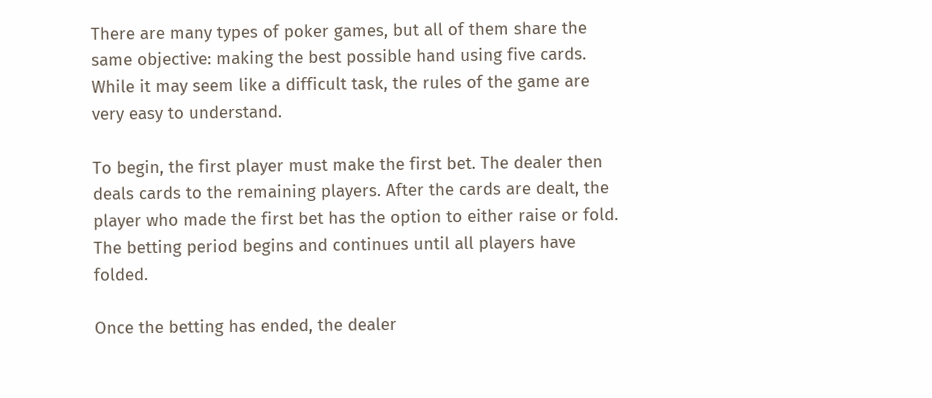There are many types of poker games, but all of them share the same objective: making the best possible hand using five cards. While it may seem like a difficult task, the rules of the game are very easy to understand.

To begin, the first player must make the first bet. The dealer then deals cards to the remaining players. After the cards are dealt, the player who made the first bet has the option to either raise or fold. The betting period begins and continues until all players have folded.

Once the betting has ended, the dealer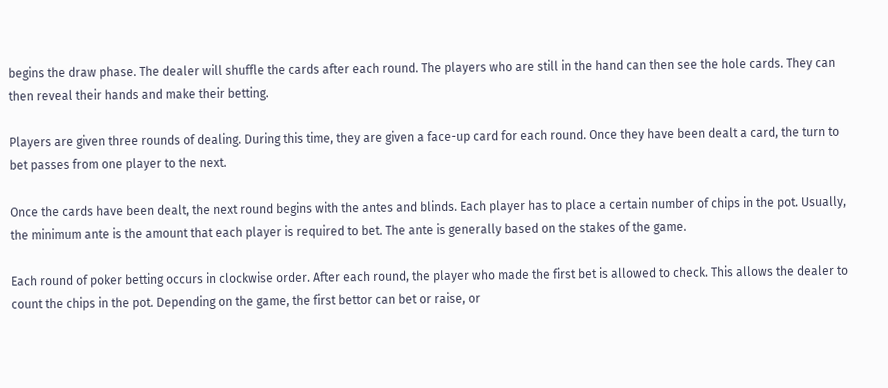begins the draw phase. The dealer will shuffle the cards after each round. The players who are still in the hand can then see the hole cards. They can then reveal their hands and make their betting.

Players are given three rounds of dealing. During this time, they are given a face-up card for each round. Once they have been dealt a card, the turn to bet passes from one player to the next.

Once the cards have been dealt, the next round begins with the antes and blinds. Each player has to place a certain number of chips in the pot. Usually, the minimum ante is the amount that each player is required to bet. The ante is generally based on the stakes of the game.

Each round of poker betting occurs in clockwise order. After each round, the player who made the first bet is allowed to check. This allows the dealer to count the chips in the pot. Depending on the game, the first bettor can bet or raise, or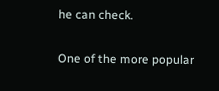he can check.

One of the more popular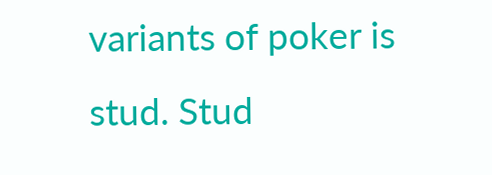variants of poker is stud. Stud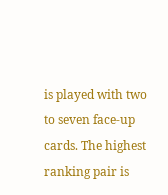is played with two to seven face-up cards. The highest ranking pair is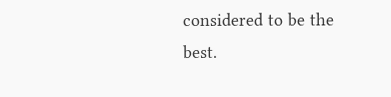considered to be the best.